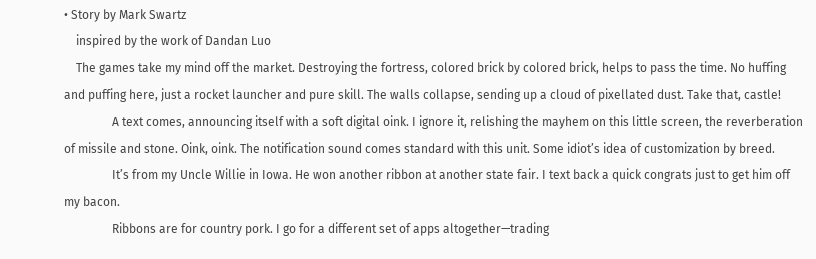• Story by Mark Swartz
    inspired by the work of Dandan Luo
    The games take my mind off the market. Destroying the fortress, colored brick by colored brick, helps to pass the time. No huffing and puffing here, just a rocket launcher and pure skill. The walls collapse, sending up a cloud of pixellated dust. Take that, castle!
                A text comes, announcing itself with a soft digital oink. I ignore it, relishing the mayhem on this little screen, the reverberation of missile and stone. Oink, oink. The notification sound comes standard with this unit. Some idiot’s idea of customization by breed.
                It’s from my Uncle Willie in Iowa. He won another ribbon at another state fair. I text back a quick congrats just to get him off my bacon.
                Ribbons are for country pork. I go for a different set of apps altogether—trading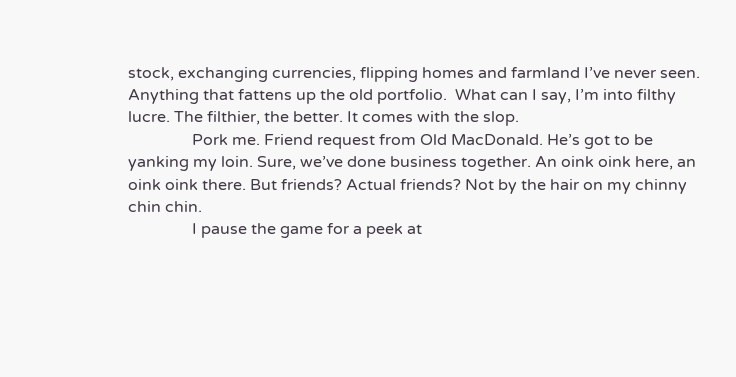stock, exchanging currencies, flipping homes and farmland I’ve never seen. Anything that fattens up the old portfolio.  What can I say, I’m into filthy lucre. The filthier, the better. It comes with the slop.
                Pork me. Friend request from Old MacDonald. He’s got to be yanking my loin. Sure, we’ve done business together. An oink oink here, an oink oink there. But friends? Actual friends? Not by the hair on my chinny chin chin.
                I pause the game for a peek at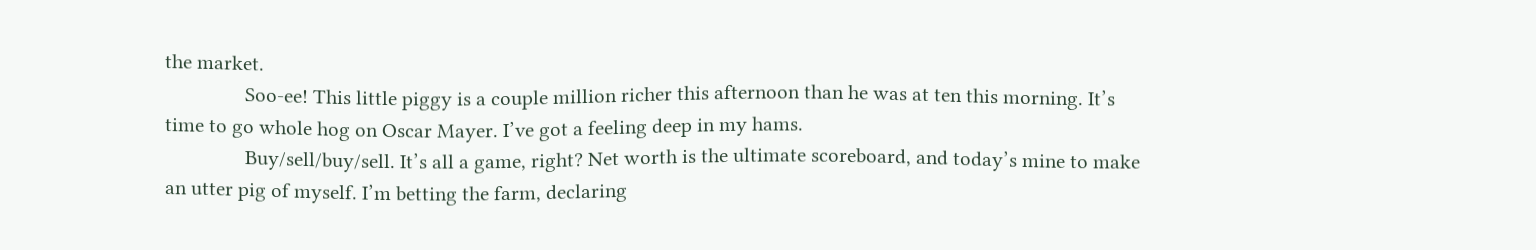the market.
                Soo-ee! This little piggy is a couple million richer this afternoon than he was at ten this morning. It’s time to go whole hog on Oscar Mayer. I’ve got a feeling deep in my hams.
                Buy/sell/buy/sell. It’s all a game, right? Net worth is the ultimate scoreboard, and today’s mine to make an utter pig of myself. I’m betting the farm, declaring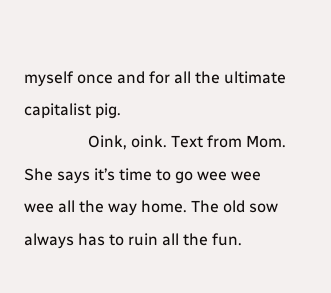myself once and for all the ultimate capitalist pig.
                Oink, oink. Text from Mom. She says it’s time to go wee wee wee all the way home. The old sow always has to ruin all the fun.